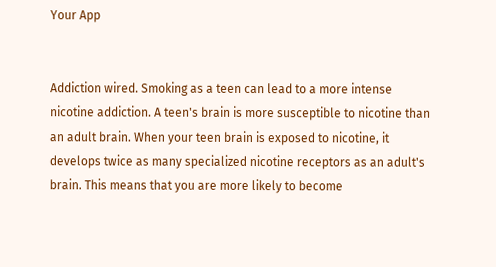Your App


Addiction wired. Smoking as a teen can lead to a more intense nicotine addiction. A teen's brain is more susceptible to nicotine than an adult brain. When your teen brain is exposed to nicotine, it develops twice as many specialized nicotine receptors as an adult's brain. This means that you are more likely to become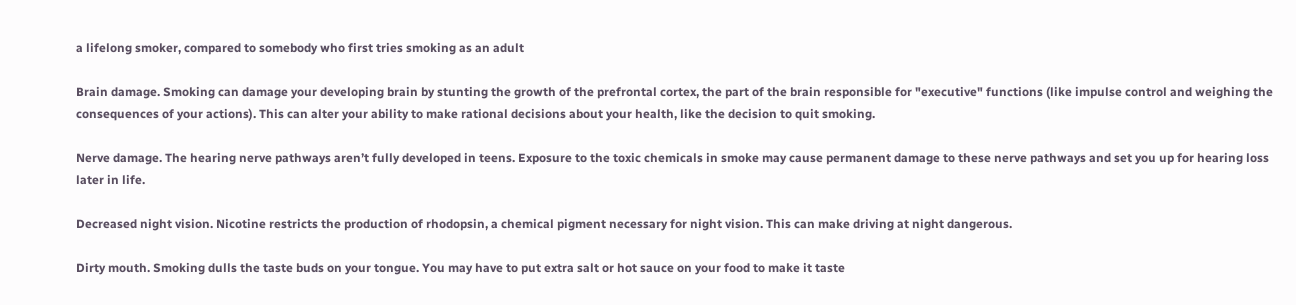a lifelong smoker, compared to somebody who first tries smoking as an adult

Brain damage. Smoking can damage your developing brain by stunting the growth of the prefrontal cortex, the part of the brain responsible for "executive" functions (like impulse control and weighing the consequences of your actions). This can alter your ability to make rational decisions about your health, like the decision to quit smoking.

Nerve damage. The hearing nerve pathways aren’t fully developed in teens. Exposure to the toxic chemicals in smoke may cause permanent damage to these nerve pathways and set you up for hearing loss later in life.

Decreased night vision. Nicotine restricts the production of rhodopsin, a chemical pigment necessary for night vision. This can make driving at night dangerous.

Dirty mouth. Smoking dulls the taste buds on your tongue. You may have to put extra salt or hot sauce on your food to make it taste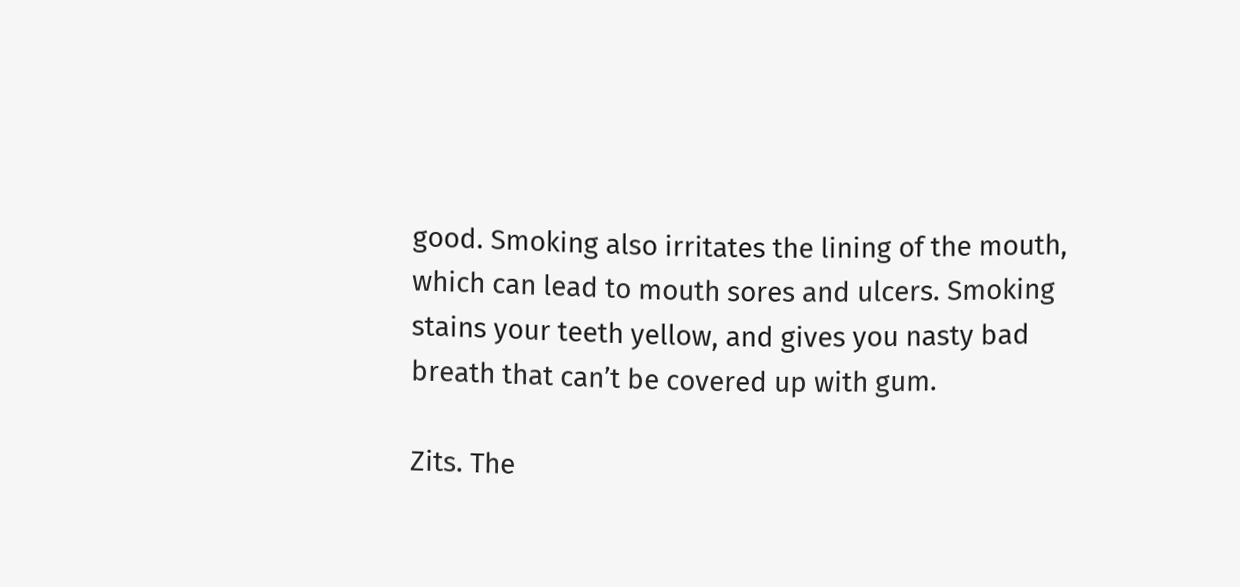good. Smoking also irritates the lining of the mouth, which can lead to mouth sores and ulcers. Smoking stains your teeth yellow, and gives you nasty bad breath that can’t be covered up with gum.

Zits. The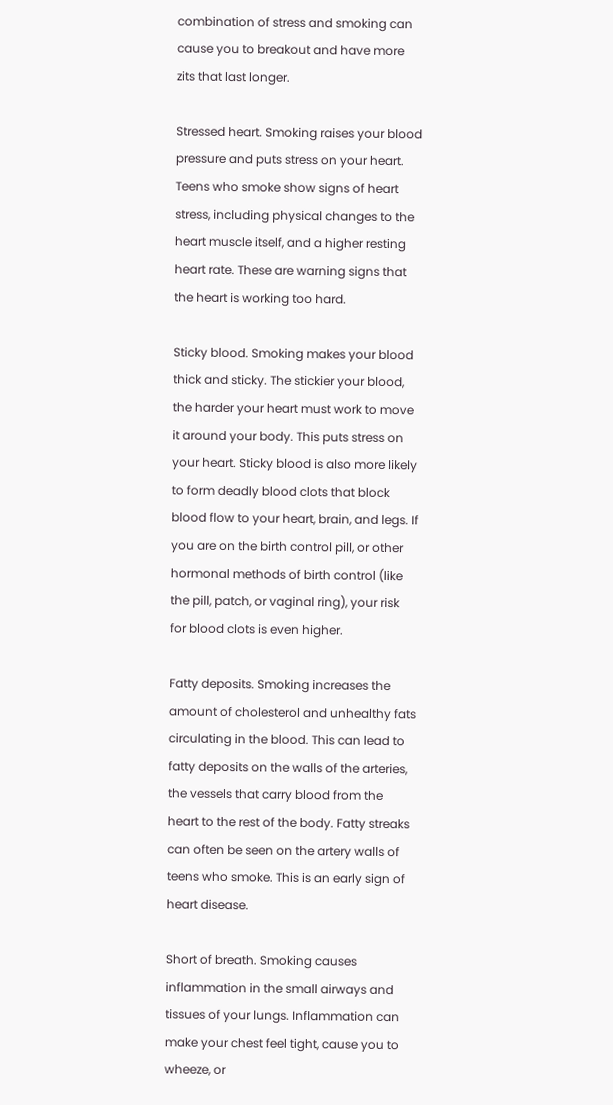combination of stress and smoking can cause you to breakout and have more zits that last longer.

Stressed heart. Smoking raises your blood pressure and puts stress on your heart. Teens who smoke show signs of heart stress, including physical changes to the heart muscle itself, and a higher resting heart rate. These are warning signs that the heart is working too hard.

Sticky blood. Smoking makes your blood thick and sticky. The stickier your blood, the harder your heart must work to move it around your body. This puts stress on your heart. Sticky blood is also more likely to form deadly blood clots that block blood flow to your heart, brain, and legs. If you are on the birth control pill, or other hormonal methods of birth control (like the pill, patch, or vaginal ring), your risk for blood clots is even higher.

Fatty deposits. Smoking increases the amount of cholesterol and unhealthy fats circulating in the blood. This can lead to fatty deposits on the walls of the arteries, the vessels that carry blood from the heart to the rest of the body. Fatty streaks can often be seen on the artery walls of teens who smoke. This is an early sign of heart disease.

Short of breath. Smoking causes inflammation in the small airways and tissues of your lungs. Inflammation can make your chest feel tight, cause you to wheeze, or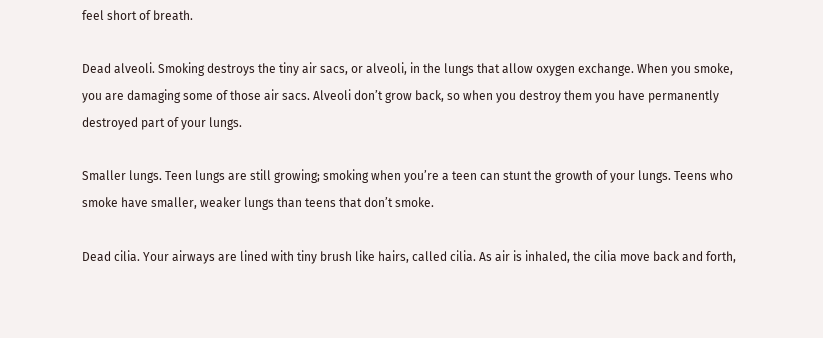feel short of breath.

Dead alveoli. Smoking destroys the tiny air sacs, or alveoli, in the lungs that allow oxygen exchange. When you smoke, you are damaging some of those air sacs. Alveoli don’t grow back, so when you destroy them you have permanently destroyed part of your lungs.

Smaller lungs. Teen lungs are still growing; smoking when you’re a teen can stunt the growth of your lungs. Teens who smoke have smaller, weaker lungs than teens that don’t smoke.

Dead cilia. Your airways are lined with tiny brush like hairs, called cilia. As air is inhaled, the cilia move back and forth,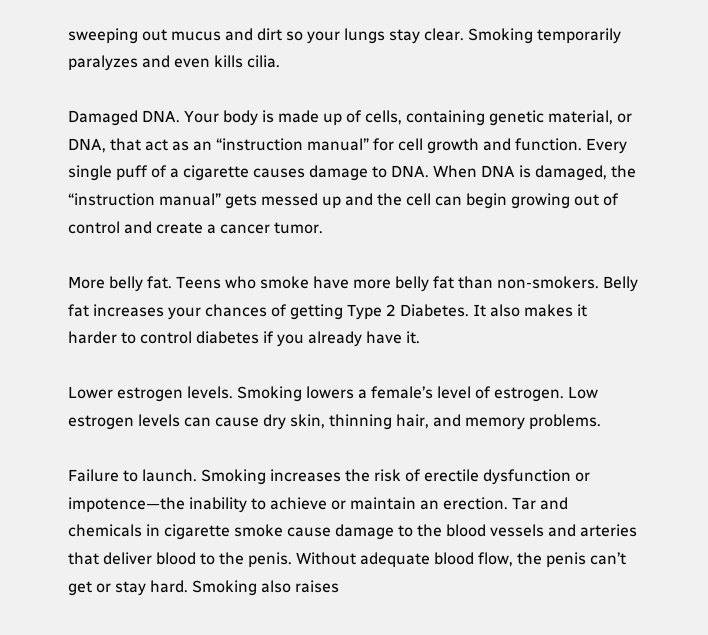sweeping out mucus and dirt so your lungs stay clear. Smoking temporarily paralyzes and even kills cilia.

Damaged DNA. Your body is made up of cells, containing genetic material, or DNA, that act as an “instruction manual” for cell growth and function. Every single puff of a cigarette causes damage to DNA. When DNA is damaged, the “instruction manual” gets messed up and the cell can begin growing out of control and create a cancer tumor.

More belly fat. Teens who smoke have more belly fat than non-smokers. Belly fat increases your chances of getting Type 2 Diabetes. It also makes it harder to control diabetes if you already have it.

Lower estrogen levels. Smoking lowers a female’s level of estrogen. Low estrogen levels can cause dry skin, thinning hair, and memory problems.

Failure to launch. Smoking increases the risk of erectile dysfunction or impotence—the inability to achieve or maintain an erection. Tar and chemicals in cigarette smoke cause damage to the blood vessels and arteries that deliver blood to the penis. Without adequate blood flow, the penis can’t get or stay hard. Smoking also raises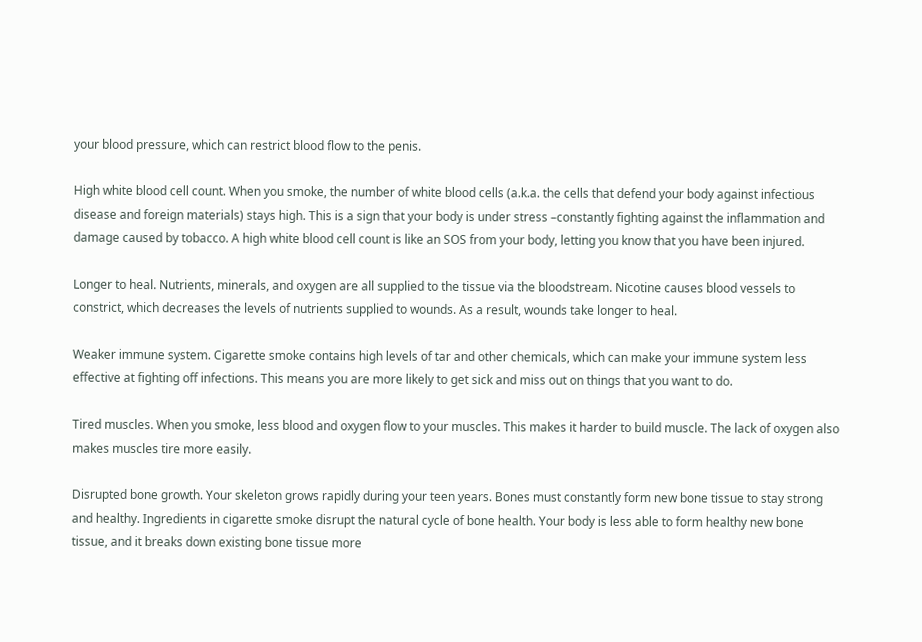your blood pressure, which can restrict blood flow to the penis.

High white blood cell count. When you smoke, the number of white blood cells (a.k.a. the cells that defend your body against infectious disease and foreign materials) stays high. This is a sign that your body is under stress –constantly fighting against the inflammation and damage caused by tobacco. A high white blood cell count is like an SOS from your body, letting you know that you have been injured.

Longer to heal. Nutrients, minerals, and oxygen are all supplied to the tissue via the bloodstream. Nicotine causes blood vessels to constrict, which decreases the levels of nutrients supplied to wounds. As a result, wounds take longer to heal.

Weaker immune system. Cigarette smoke contains high levels of tar and other chemicals, which can make your immune system less effective at fighting off infections. This means you are more likely to get sick and miss out on things that you want to do.

Tired muscles. When you smoke, less blood and oxygen flow to your muscles. This makes it harder to build muscle. The lack of oxygen also makes muscles tire more easily.

Disrupted bone growth. Your skeleton grows rapidly during your teen years. Bones must constantly form new bone tissue to stay strong and healthy. Ingredients in cigarette smoke disrupt the natural cycle of bone health. Your body is less able to form healthy new bone tissue, and it breaks down existing bone tissue more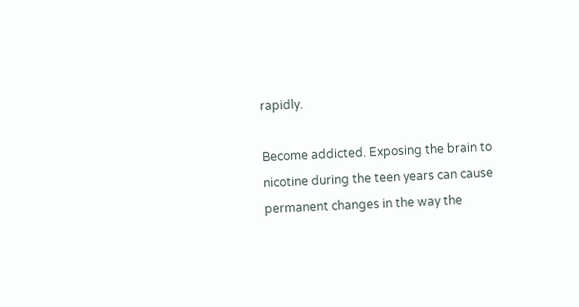rapidly.

Become addicted. Exposing the brain to nicotine during the teen years can cause permanent changes in the way the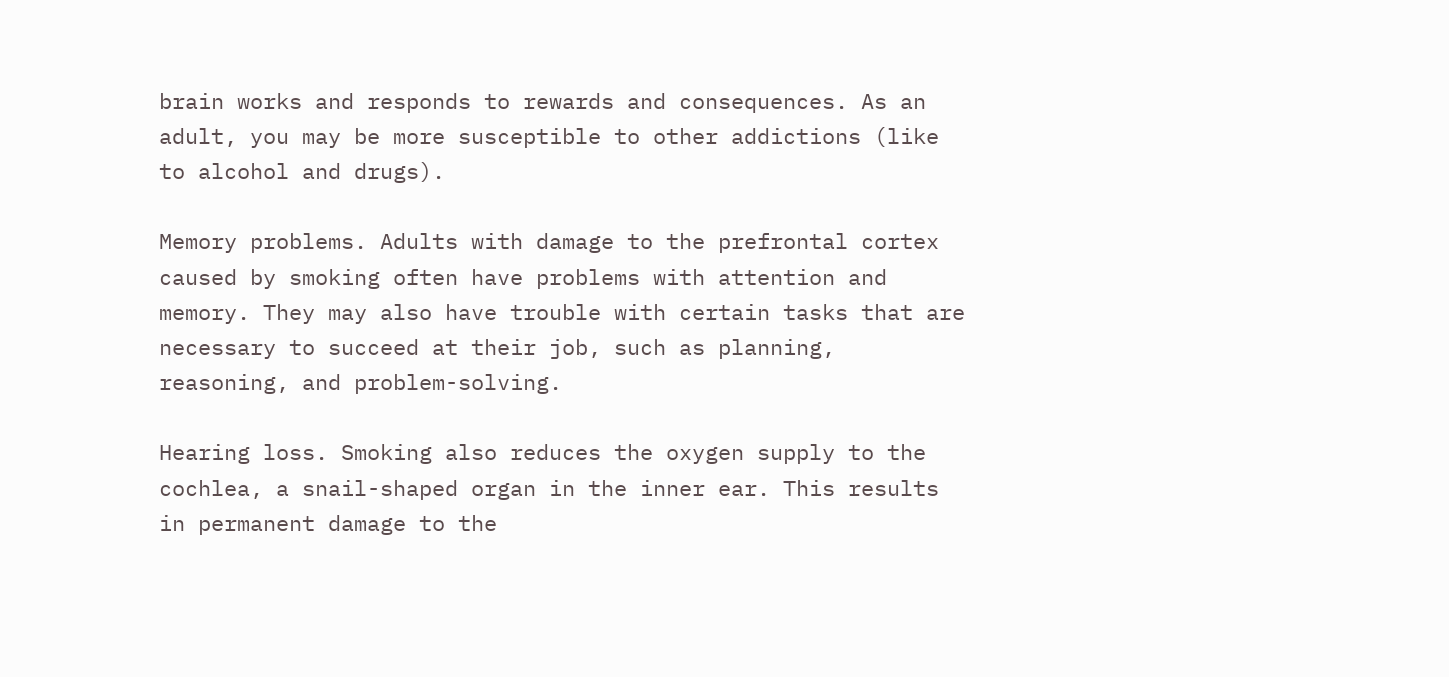brain works and responds to rewards and consequences. As an adult, you may be more susceptible to other addictions (like to alcohol and drugs).

Memory problems. Adults with damage to the prefrontal cortex caused by smoking often have problems with attention and memory. They may also have trouble with certain tasks that are necessary to succeed at their job, such as planning, reasoning, and problem-solving.

Hearing loss. Smoking also reduces the oxygen supply to the cochlea, a snail-shaped organ in the inner ear. This results in permanent damage to the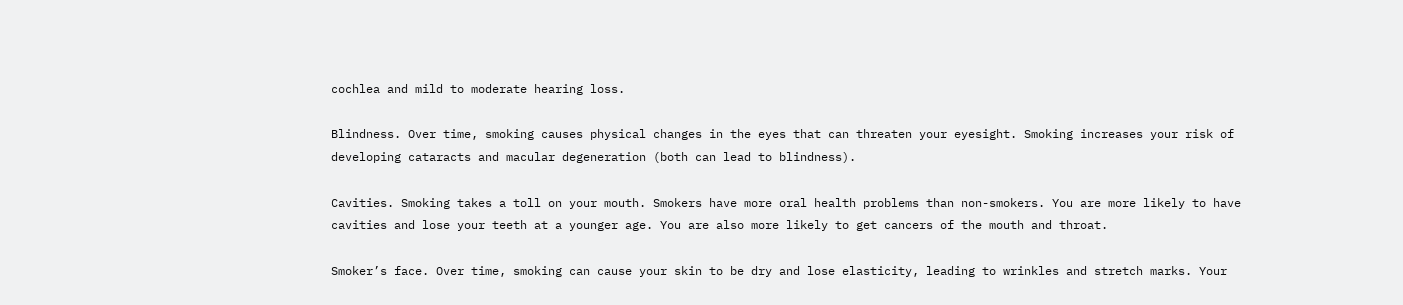cochlea and mild to moderate hearing loss.

Blindness. Over time, smoking causes physical changes in the eyes that can threaten your eyesight. Smoking increases your risk of developing cataracts and macular degeneration (both can lead to blindness).

Cavities. Smoking takes a toll on your mouth. Smokers have more oral health problems than non-smokers. You are more likely to have cavities and lose your teeth at a younger age. You are also more likely to get cancers of the mouth and throat.

Smoker’s face. Over time, smoking can cause your skin to be dry and lose elasticity, leading to wrinkles and stretch marks. Your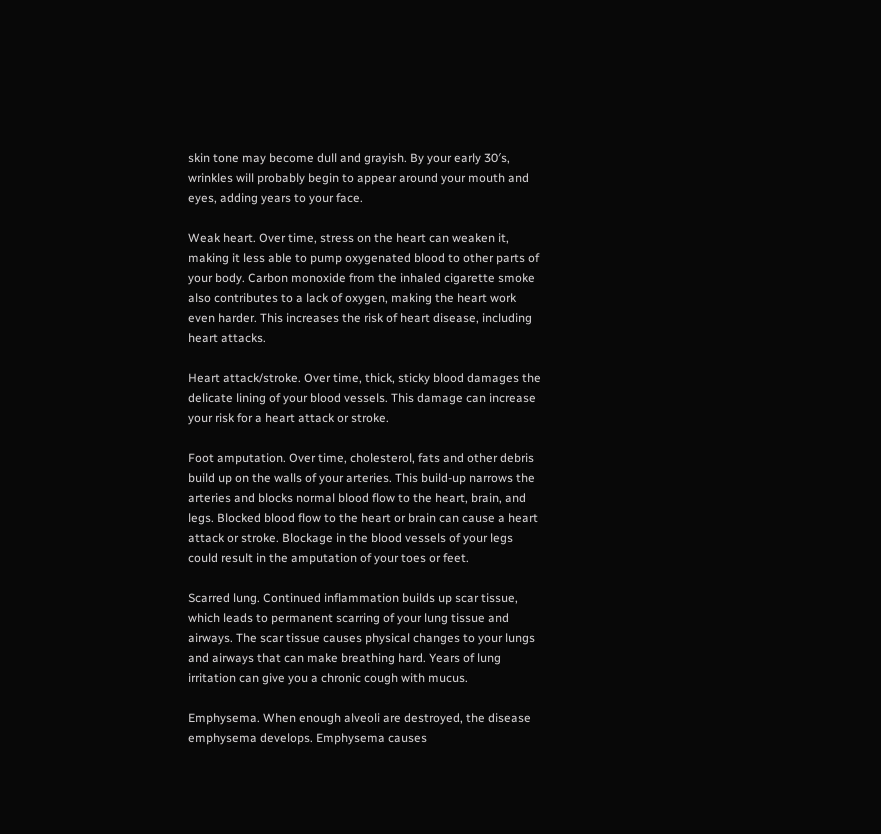skin tone may become dull and grayish. By your early 30′s, wrinkles will probably begin to appear around your mouth and eyes, adding years to your face.

Weak heart. Over time, stress on the heart can weaken it, making it less able to pump oxygenated blood to other parts of your body. Carbon monoxide from the inhaled cigarette smoke also contributes to a lack of oxygen, making the heart work even harder. This increases the risk of heart disease, including heart attacks.

Heart attack/stroke. Over time, thick, sticky blood damages the delicate lining of your blood vessels. This damage can increase your risk for a heart attack or stroke.

Foot amputation. Over time, cholesterol, fats and other debris build up on the walls of your arteries. This build-up narrows the arteries and blocks normal blood flow to the heart, brain, and legs. Blocked blood flow to the heart or brain can cause a heart attack or stroke. Blockage in the blood vessels of your legs could result in the amputation of your toes or feet.

Scarred lung. Continued inflammation builds up scar tissue, which leads to permanent scarring of your lung tissue and airways. The scar tissue causes physical changes to your lungs and airways that can make breathing hard. Years of lung irritation can give you a chronic cough with mucus.

Emphysema. When enough alveoli are destroyed, the disease emphysema develops. Emphysema causes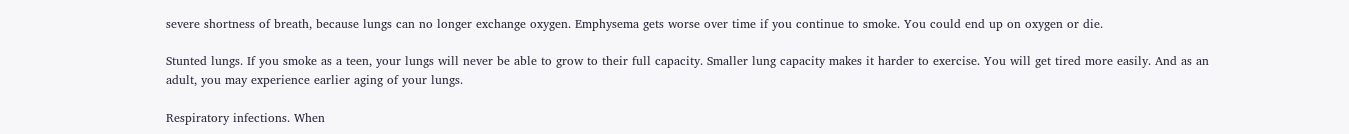severe shortness of breath, because lungs can no longer exchange oxygen. Emphysema gets worse over time if you continue to smoke. You could end up on oxygen or die.

Stunted lungs. If you smoke as a teen, your lungs will never be able to grow to their full capacity. Smaller lung capacity makes it harder to exercise. You will get tired more easily. And as an adult, you may experience earlier aging of your lungs.

Respiratory infections. When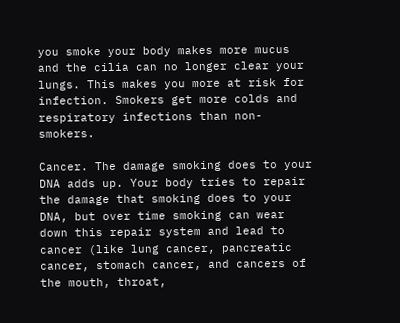you smoke your body makes more mucus and the cilia can no longer clear your lungs. This makes you more at risk for infection. Smokers get more colds and respiratory infections than non-smokers.

Cancer. The damage smoking does to your DNA adds up. Your body tries to repair the damage that smoking does to your DNA, but over time smoking can wear down this repair system and lead to cancer (like lung cancer, pancreatic cancer, stomach cancer, and cancers of the mouth, throat,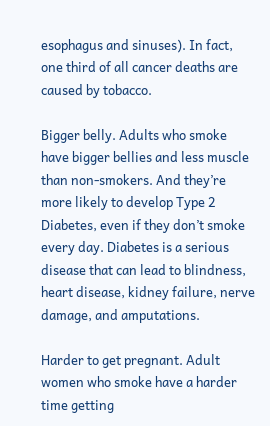esophagus and sinuses). In fact, one third of all cancer deaths are caused by tobacco.

Bigger belly. Adults who smoke have bigger bellies and less muscle than non-smokers. And they’re more likely to develop Type 2 Diabetes, even if they don’t smoke every day. Diabetes is a serious disease that can lead to blindness, heart disease, kidney failure, nerve damage, and amputations.

Harder to get pregnant. Adult women who smoke have a harder time getting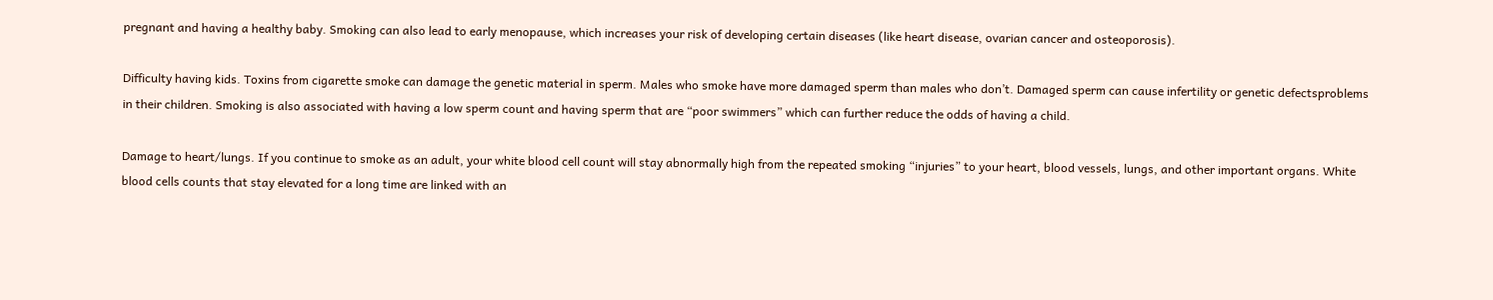pregnant and having a healthy baby. Smoking can also lead to early menopause, which increases your risk of developing certain diseases (like heart disease, ovarian cancer and osteoporosis).

Difficulty having kids. Toxins from cigarette smoke can damage the genetic material in sperm. Males who smoke have more damaged sperm than males who don’t. Damaged sperm can cause infertility or genetic defectsproblems in their children. Smoking is also associated with having a low sperm count and having sperm that are “poor swimmers” which can further reduce the odds of having a child.

Damage to heart/lungs. If you continue to smoke as an adult, your white blood cell count will stay abnormally high from the repeated smoking “injuries” to your heart, blood vessels, lungs, and other important organs. White blood cells counts that stay elevated for a long time are linked with an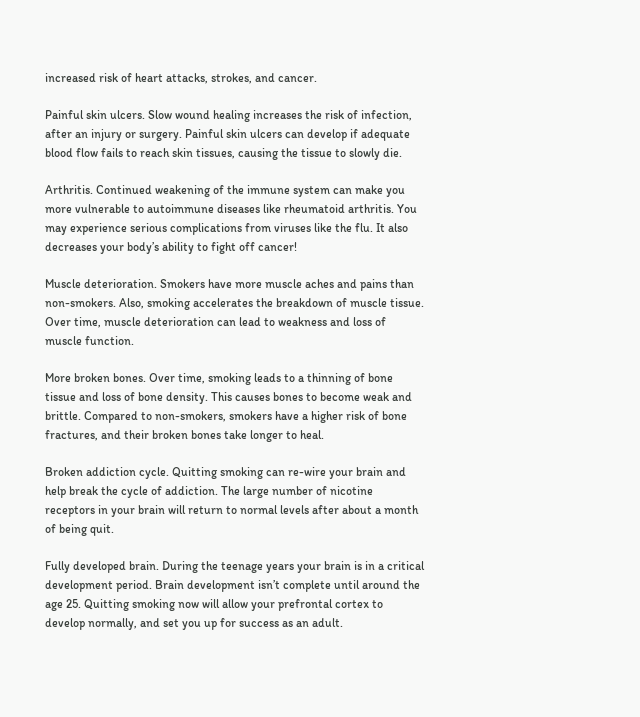increased risk of heart attacks, strokes, and cancer.

Painful skin ulcers. Slow wound healing increases the risk of infection, after an injury or surgery. Painful skin ulcers can develop if adequate blood flow fails to reach skin tissues, causing the tissue to slowly die.

Arthritis. Continued weakening of the immune system can make you more vulnerable to autoimmune diseases like rheumatoid arthritis. You may experience serious complications from viruses like the flu. It also decreases your body’s ability to fight off cancer!

Muscle deterioration. Smokers have more muscle aches and pains than non-smokers. Also, smoking accelerates the breakdown of muscle tissue. Over time, muscle deterioration can lead to weakness and loss of muscle function.

More broken bones. Over time, smoking leads to a thinning of bone tissue and loss of bone density. This causes bones to become weak and brittle. Compared to non-smokers, smokers have a higher risk of bone fractures, and their broken bones take longer to heal.

Broken addiction cycle. Quitting smoking can re-wire your brain and help break the cycle of addiction. The large number of nicotine receptors in your brain will return to normal levels after about a month of being quit.

Fully developed brain. During the teenage years your brain is in a critical development period. Brain development isn’t complete until around the age 25. Quitting smoking now will allow your prefrontal cortex to develop normally, and set you up for success as an adult.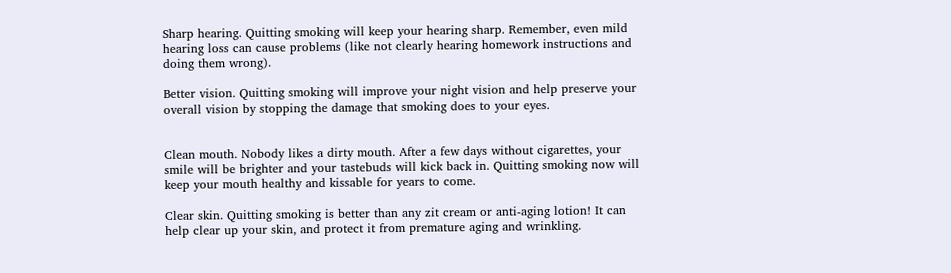Sharp hearing. Quitting smoking will keep your hearing sharp. Remember, even mild hearing loss can cause problems (like not clearly hearing homework instructions and doing them wrong).

Better vision. Quitting smoking will improve your night vision and help preserve your overall vision by stopping the damage that smoking does to your eyes.


Clean mouth. Nobody likes a dirty mouth. After a few days without cigarettes, your smile will be brighter and your tastebuds will kick back in. Quitting smoking now will keep your mouth healthy and kissable for years to come.

Clear skin. Quitting smoking is better than any zit cream or anti-aging lotion! It can help clear up your skin, and protect it from premature aging and wrinkling.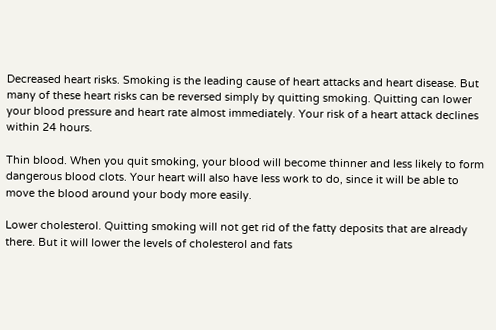Decreased heart risks. Smoking is the leading cause of heart attacks and heart disease. But many of these heart risks can be reversed simply by quitting smoking. Quitting can lower your blood pressure and heart rate almost immediately. Your risk of a heart attack declines within 24 hours.

Thin blood. When you quit smoking, your blood will become thinner and less likely to form dangerous blood clots. Your heart will also have less work to do, since it will be able to move the blood around your body more easily.

Lower cholesterol. Quitting smoking will not get rid of the fatty deposits that are already there. But it will lower the levels of cholesterol and fats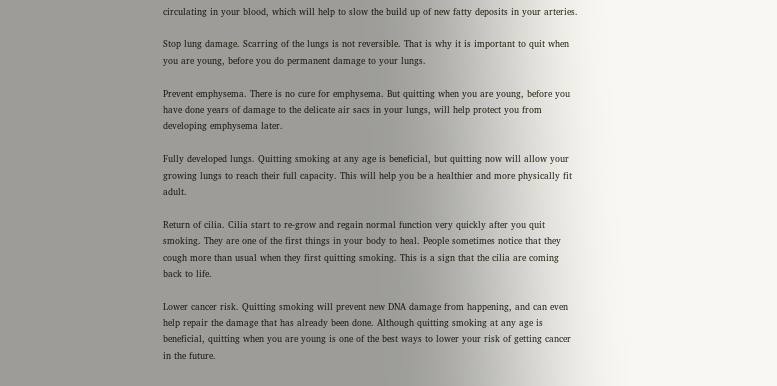circulating in your blood, which will help to slow the build up of new fatty deposits in your arteries.

Stop lung damage. Scarring of the lungs is not reversible. That is why it is important to quit when you are young, before you do permanent damage to your lungs.

Prevent emphysema. There is no cure for emphysema. But quitting when you are young, before you have done years of damage to the delicate air sacs in your lungs, will help protect you from developing emphysema later.

Fully developed lungs. Quitting smoking at any age is beneficial, but quitting now will allow your growing lungs to reach their full capacity. This will help you be a healthier and more physically fit adult.

Return of cilia. Cilia start to re-grow and regain normal function very quickly after you quit smoking. They are one of the first things in your body to heal. People sometimes notice that they cough more than usual when they first quitting smoking. This is a sign that the cilia are coming back to life.

Lower cancer risk. Quitting smoking will prevent new DNA damage from happening, and can even help repair the damage that has already been done. Although quitting smoking at any age is beneficial, quitting when you are young is one of the best ways to lower your risk of getting cancer in the future.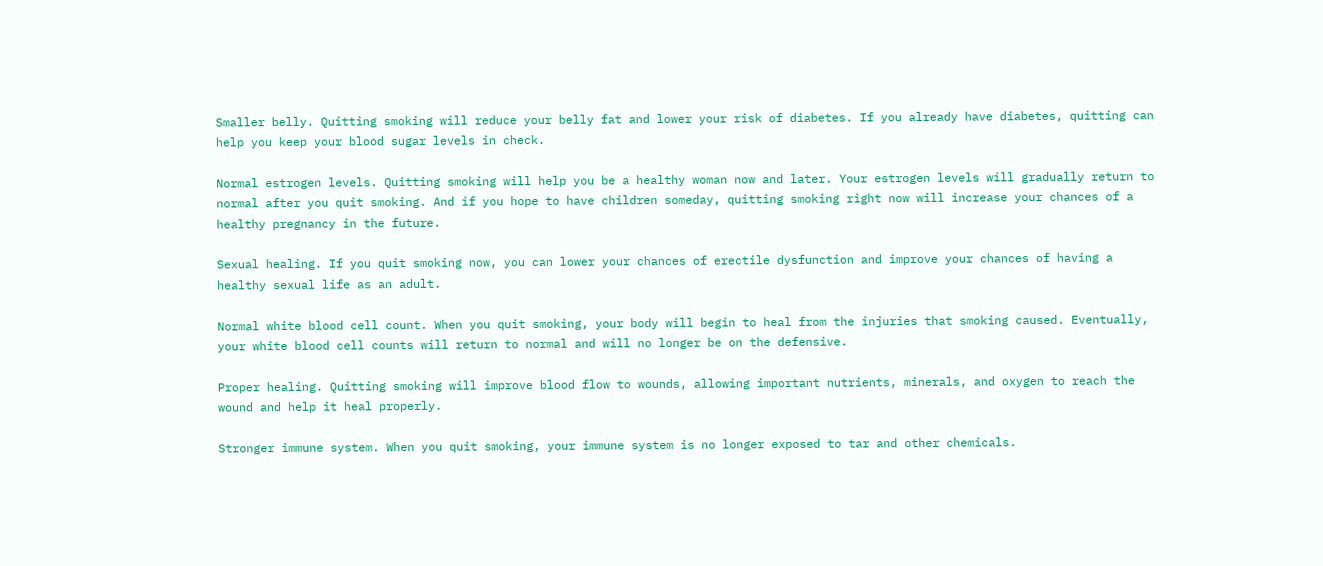Smaller belly. Quitting smoking will reduce your belly fat and lower your risk of diabetes. If you already have diabetes, quitting can help you keep your blood sugar levels in check.

Normal estrogen levels. Quitting smoking will help you be a healthy woman now and later. Your estrogen levels will gradually return to normal after you quit smoking. And if you hope to have children someday, quitting smoking right now will increase your chances of a healthy pregnancy in the future.

Sexual healing. If you quit smoking now, you can lower your chances of erectile dysfunction and improve your chances of having a healthy sexual life as an adult.

Normal white blood cell count. When you quit smoking, your body will begin to heal from the injuries that smoking caused. Eventually, your white blood cell counts will return to normal and will no longer be on the defensive.

Proper healing. Quitting smoking will improve blood flow to wounds, allowing important nutrients, minerals, and oxygen to reach the wound and help it heal properly.

Stronger immune system. When you quit smoking, your immune system is no longer exposed to tar and other chemicals.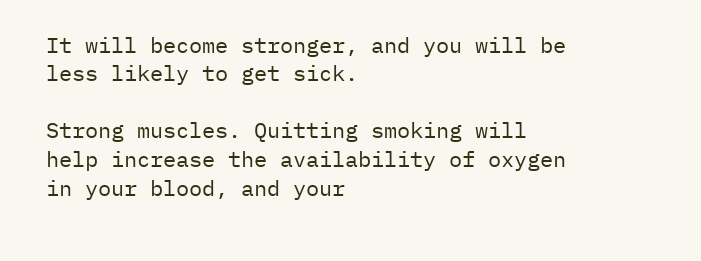It will become stronger, and you will be less likely to get sick.

Strong muscles. Quitting smoking will help increase the availability of oxygen in your blood, and your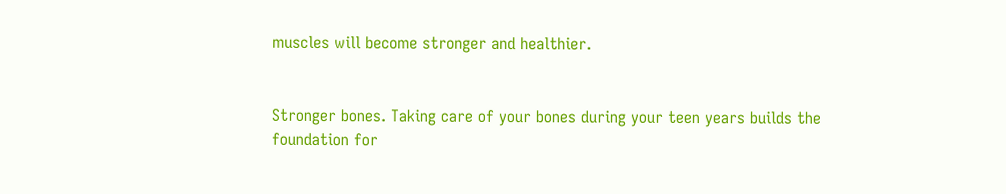muscles will become stronger and healthier.


Stronger bones. Taking care of your bones during your teen years builds the foundation for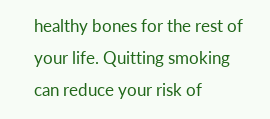healthy bones for the rest of your life. Quitting smoking can reduce your risk of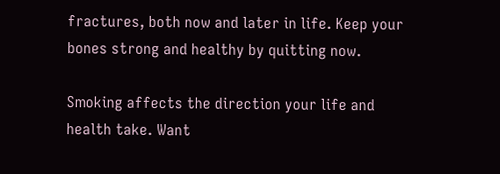fractures, both now and later in life. Keep your bones strong and healthy by quitting now.

Smoking affects the direction your life and health take. Want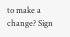to make a change? Sign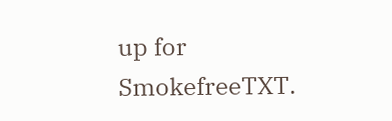up for SmokefreeTXT.